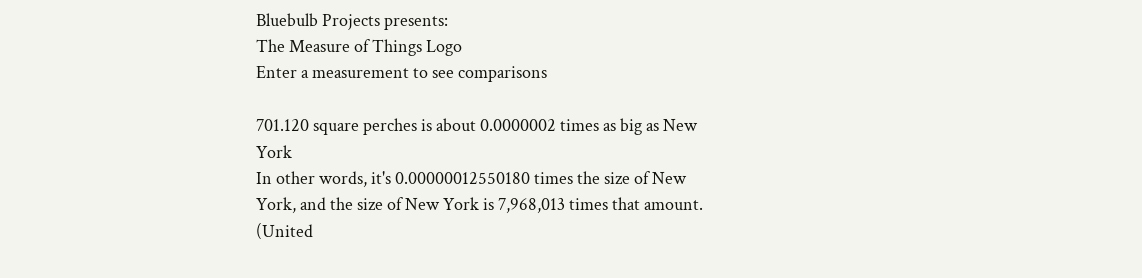Bluebulb Projects presents:
The Measure of Things Logo
Enter a measurement to see comparisons

701.120 square perches is about 0.0000002 times as big as New York
In other words, it's 0.00000012550180 times the size of New York, and the size of New York is 7,968,013 times that amount.
(United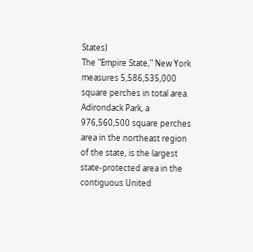States)
The "Empire State," New York measures 5,586,535,000 square perches in total area. Adirondack Park, a 976,560,500 square perches area in the northeast region of the state, is the largest state-protected area in the contiguous United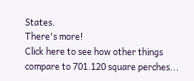States.
There's more!
Click here to see how other things compare to 701.120 square perches...